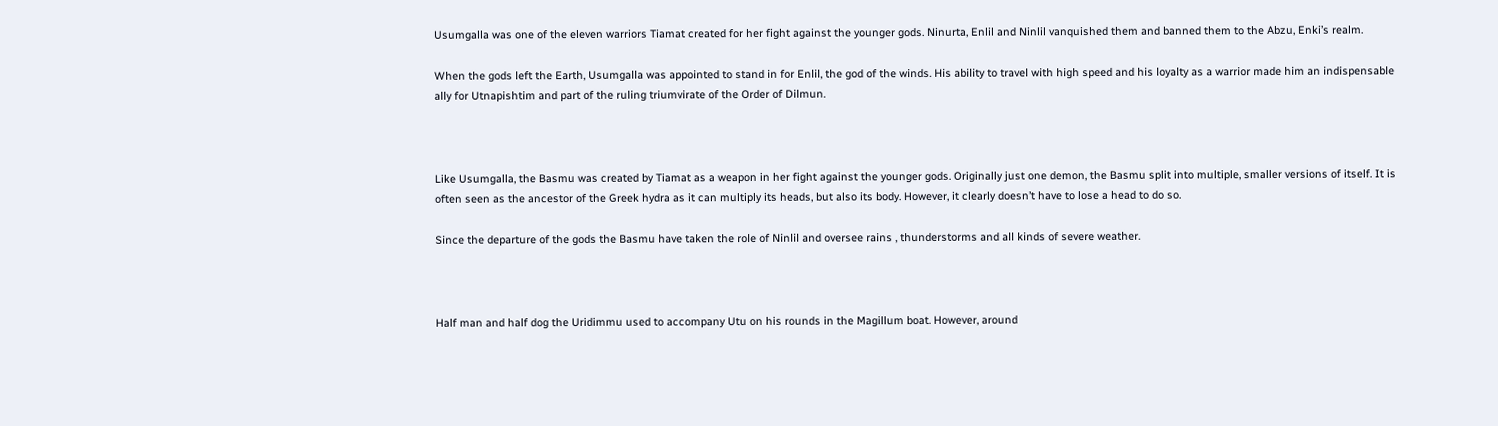Usumgalla was one of the eleven warriors Tiamat created for her fight against the younger gods. Ninurta, Enlil and Ninlil vanquished them and banned them to the Abzu, Enki’s realm.

When the gods left the Earth, Usumgalla was appointed to stand in for Enlil, the god of the winds. His ability to travel with high speed and his loyalty as a warrior made him an indispensable ally for Utnapishtim and part of the ruling triumvirate of the Order of Dilmun.



Like Usumgalla, the Basmu was created by Tiamat as a weapon in her fight against the younger gods. Originally just one demon, the Basmu split into multiple, smaller versions of itself. It is often seen as the ancestor of the Greek hydra as it can multiply its heads, but also its body. However, it clearly doesn’t have to lose a head to do so.

Since the departure of the gods the Basmu have taken the role of Ninlil and oversee rains , thunderstorms and all kinds of severe weather.



Half man and half dog the Uridimmu used to accompany Utu on his rounds in the Magillum boat. However, around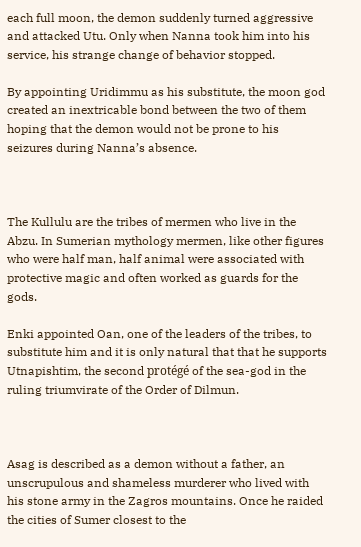each full moon, the demon suddenly turned aggressive and attacked Utu. Only when Nanna took him into his service, his strange change of behavior stopped.

By appointing Uridimmu as his substitute, the moon god created an inextricable bond between the two of them hoping that the demon would not be prone to his seizures during Nanna’s absence.



The Kullulu are the tribes of mermen who live in the Abzu. In Sumerian mythology mermen, like other figures who were half man, half animal were associated with protective magic and often worked as guards for the gods.

Enki appointed Oan, one of the leaders of the tribes, to substitute him and it is only natural that that he supports Utnapishtim, the second protégé of the sea-god in the ruling triumvirate of the Order of Dilmun.



Asag is described as a demon without a father, an unscrupulous and shameless murderer who lived with his stone army in the Zagros mountains. Once he raided the cities of Sumer closest to the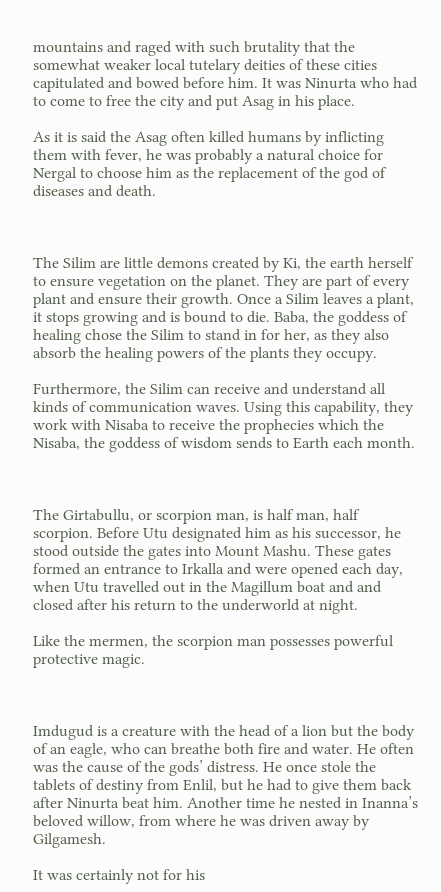mountains and raged with such brutality that the somewhat weaker local tutelary deities of these cities capitulated and bowed before him. It was Ninurta who had to come to free the city and put Asag in his place.

As it is said the Asag often killed humans by inflicting them with fever, he was probably a natural choice for Nergal to choose him as the replacement of the god of diseases and death.



The Silim are little demons created by Ki, the earth herself to ensure vegetation on the planet. They are part of every plant and ensure their growth. Once a Silim leaves a plant, it stops growing and is bound to die. Baba, the goddess of healing chose the Silim to stand in for her, as they also absorb the healing powers of the plants they occupy.

Furthermore, the Silim can receive and understand all kinds of communication waves. Using this capability, they work with Nisaba to receive the prophecies which the Nisaba, the goddess of wisdom sends to Earth each month.



The Girtabullu, or scorpion man, is half man, half scorpion. Before Utu designated him as his successor, he stood outside the gates into Mount Mashu. These gates formed an entrance to Irkalla and were opened each day, when Utu travelled out in the Magillum boat and and closed after his return to the underworld at night.

Like the mermen, the scorpion man possesses powerful protective magic.



Imdugud is a creature with the head of a lion but the body of an eagle, who can breathe both fire and water. He often was the cause of the gods’ distress. He once stole the tablets of destiny from Enlil, but he had to give them back after Ninurta beat him. Another time he nested in Inanna’s beloved willow, from where he was driven away by Gilgamesh.

It was certainly not for his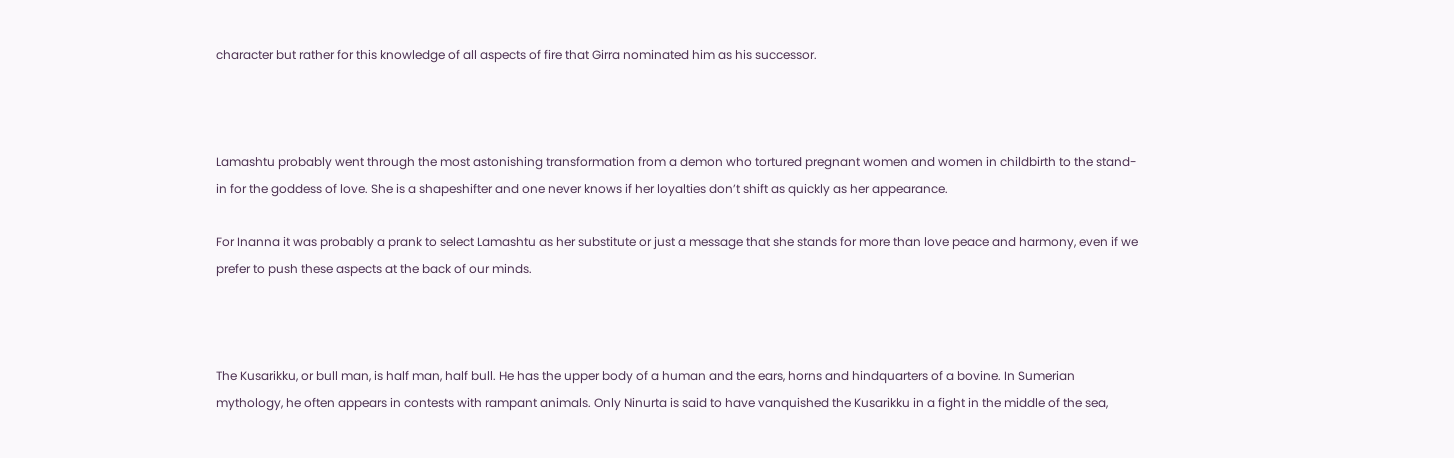character but rather for this knowledge of all aspects of fire that Girra nominated him as his successor.



Lamashtu probably went through the most astonishing transformation from a demon who tortured pregnant women and women in childbirth to the stand-in for the goddess of love. She is a shapeshifter and one never knows if her loyalties don’t shift as quickly as her appearance.

For Inanna it was probably a prank to select Lamashtu as her substitute or just a message that she stands for more than love peace and harmony, even if we prefer to push these aspects at the back of our minds.



The Kusarikku, or bull man, is half man, half bull. He has the upper body of a human and the ears, horns and hindquarters of a bovine. In Sumerian mythology, he often appears in contests with rampant animals. Only Ninurta is said to have vanquished the Kusarikku in a fight in the middle of the sea,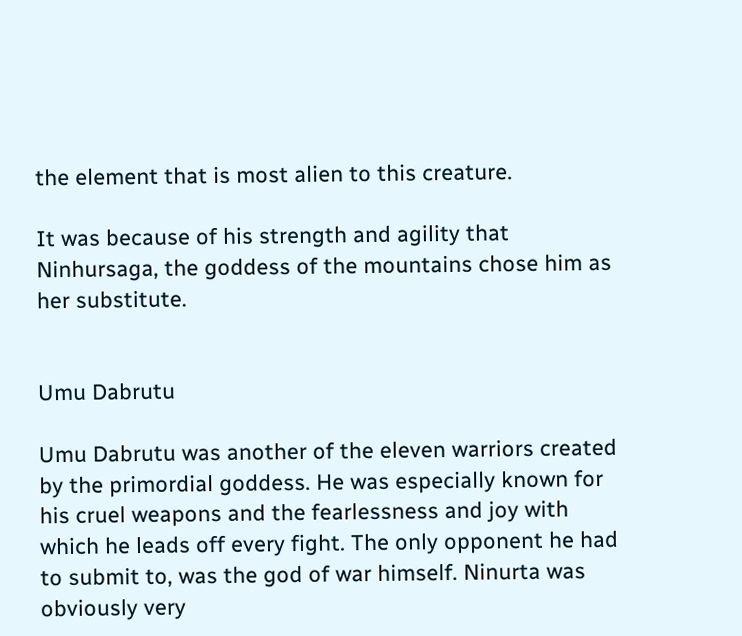the element that is most alien to this creature.

It was because of his strength and agility that Ninhursaga, the goddess of the mountains chose him as her substitute.


Umu Dabrutu

Umu Dabrutu was another of the eleven warriors created by the primordial goddess. He was especially known for his cruel weapons and the fearlessness and joy with which he leads off every fight. The only opponent he had to submit to, was the god of war himself. Ninurta was obviously very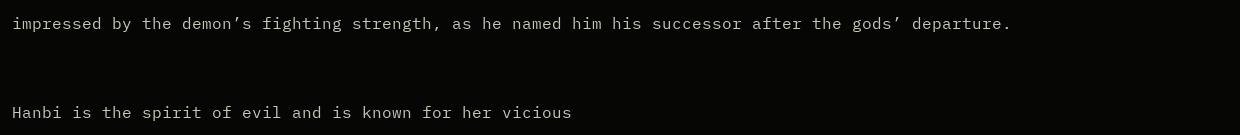impressed by the demon’s fighting strength, as he named him his successor after the gods’ departure.



Hanbi is the spirit of evil and is known for her vicious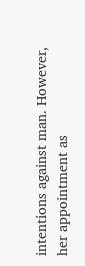intentions against man. However, her appointment as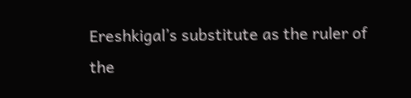Ereshkigal’s substitute as the ruler of the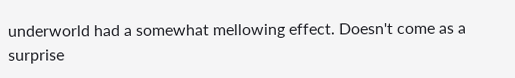underworld had a somewhat mellowing effect. Doesn't come as a surprise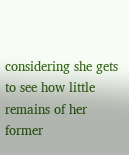considering she gets to see how little remains of her former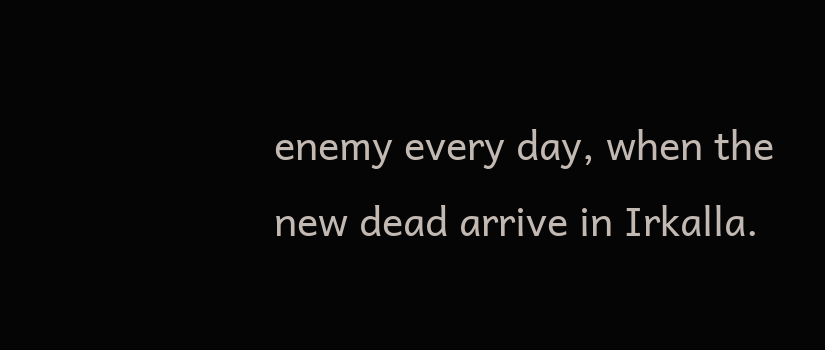enemy every day, when the new dead arrive in Irkalla.